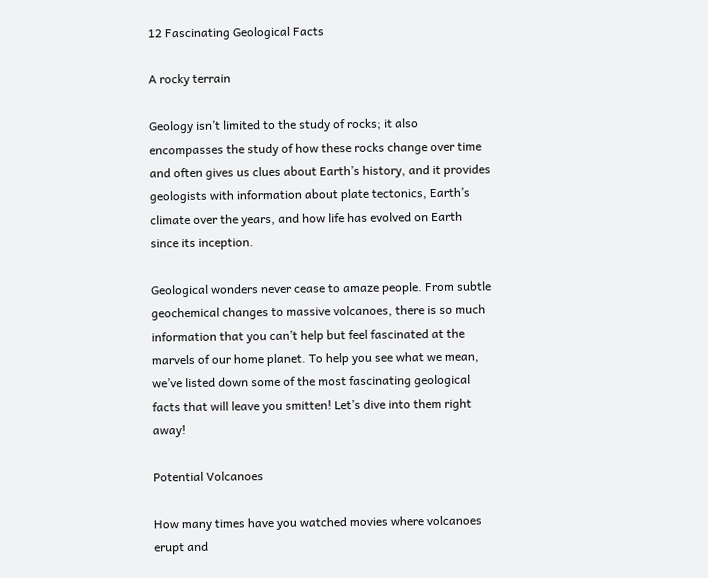12 Fascinating Geological Facts

A rocky terrain

Geology isn’t limited to the study of rocks; it also encompasses the study of how these rocks change over time and often gives us clues about Earth’s history, and it provides geologists with information about plate tectonics, Earth’s climate over the years, and how life has evolved on Earth since its inception.

Geological wonders never cease to amaze people. From subtle geochemical changes to massive volcanoes, there is so much information that you can’t help but feel fascinated at the marvels of our home planet. To help you see what we mean, we’ve listed down some of the most fascinating geological facts that will leave you smitten! Let’s dive into them right away!

Potential Volcanoes

How many times have you watched movies where volcanoes erupt and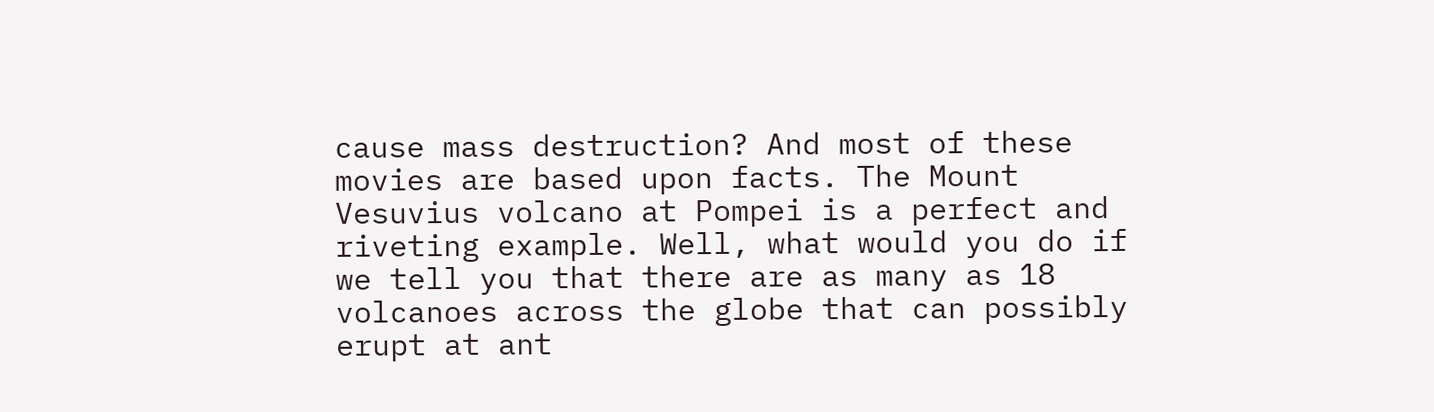cause mass destruction? And most of these movies are based upon facts. The Mount Vesuvius volcano at Pompei is a perfect and riveting example. Well, what would you do if we tell you that there are as many as 18 volcanoes across the globe that can possibly erupt at ant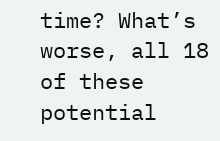time? What’s worse, all 18 of these potential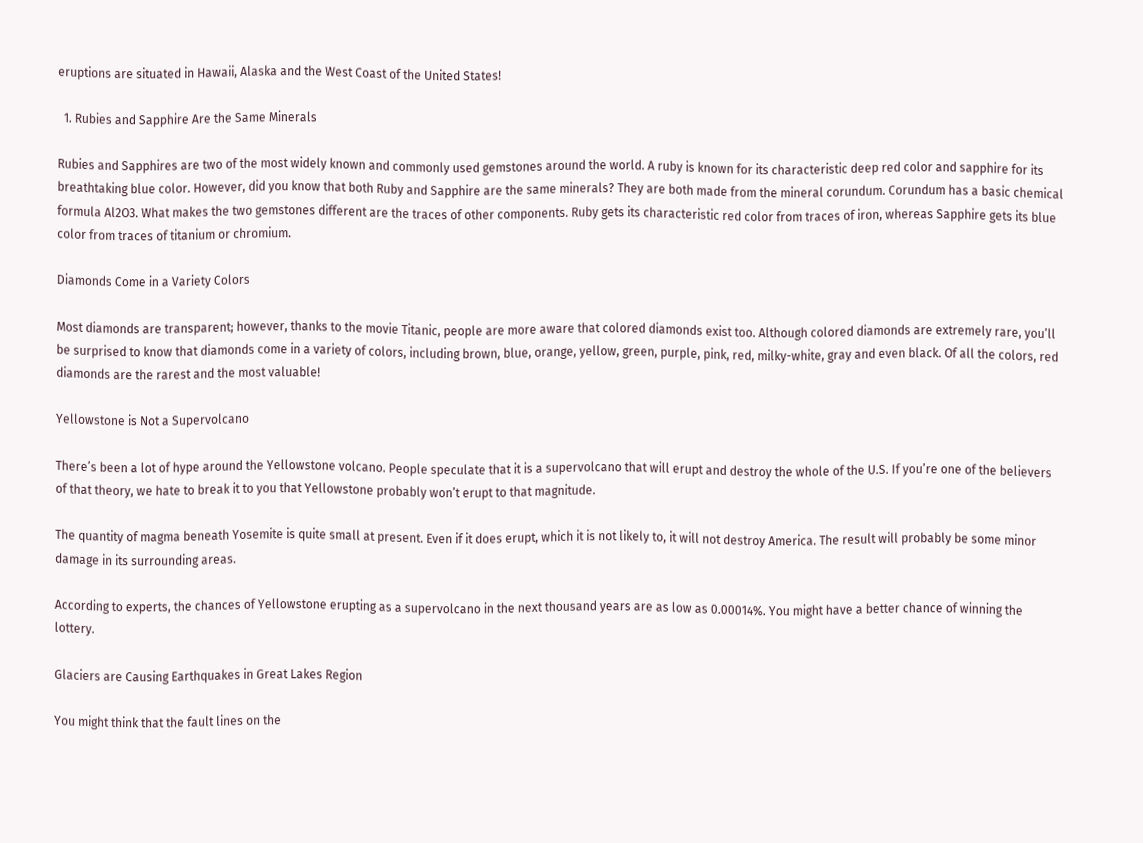eruptions are situated in Hawaii, Alaska and the West Coast of the United States!

  1. Rubies and Sapphire Are the Same Minerals

Rubies and Sapphires are two of the most widely known and commonly used gemstones around the world. A ruby is known for its characteristic deep red color and sapphire for its breathtaking blue color. However, did you know that both Ruby and Sapphire are the same minerals? They are both made from the mineral corundum. Corundum has a basic chemical formula Al2O3. What makes the two gemstones different are the traces of other components. Ruby gets its characteristic red color from traces of iron, whereas Sapphire gets its blue color from traces of titanium or chromium.

Diamonds Come in a Variety Colors

Most diamonds are transparent; however, thanks to the movie Titanic, people are more aware that colored diamonds exist too. Although colored diamonds are extremely rare, you’ll be surprised to know that diamonds come in a variety of colors, including brown, blue, orange, yellow, green, purple, pink, red, milky-white, gray and even black. Of all the colors, red diamonds are the rarest and the most valuable!

Yellowstone is Not a Supervolcano

There’s been a lot of hype around the Yellowstone volcano. People speculate that it is a supervolcano that will erupt and destroy the whole of the U.S. If you’re one of the believers of that theory, we hate to break it to you that Yellowstone probably won’t erupt to that magnitude.

The quantity of magma beneath Yosemite is quite small at present. Even if it does erupt, which it is not likely to, it will not destroy America. The result will probably be some minor damage in its surrounding areas.

According to experts, the chances of Yellowstone erupting as a supervolcano in the next thousand years are as low as 0.00014%. You might have a better chance of winning the lottery.

Glaciers are Causing Earthquakes in Great Lakes Region

You might think that the fault lines on the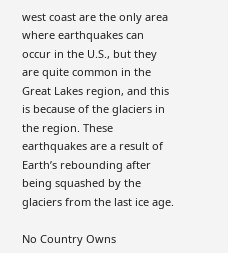west coast are the only area where earthquakes can occur in the U.S., but they are quite common in the Great Lakes region, and this is because of the glaciers in the region. These earthquakes are a result of Earth’s rebounding after being squashed by the glaciers from the last ice age.

No Country Owns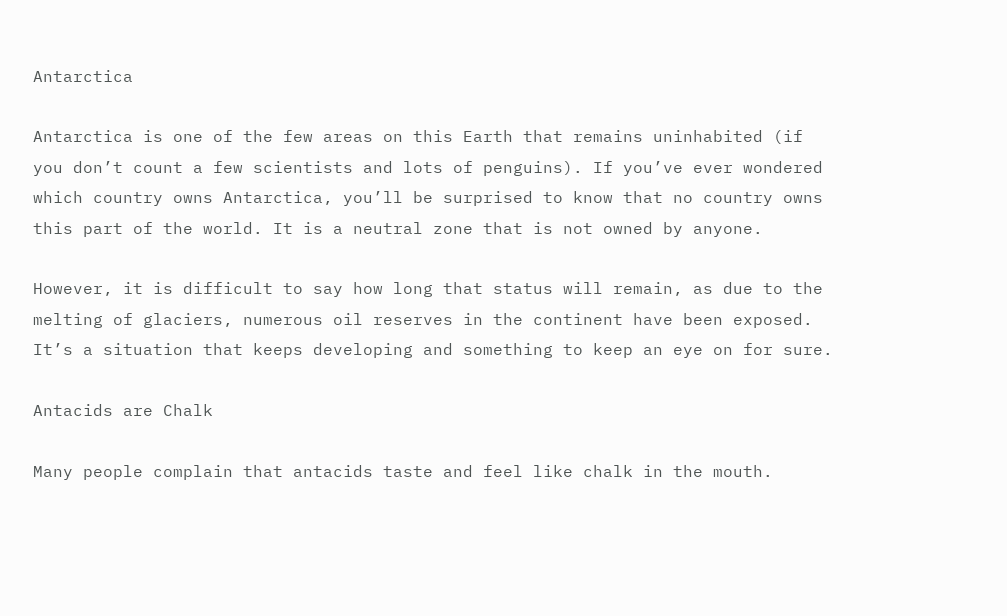Antarctica

Antarctica is one of the few areas on this Earth that remains uninhabited (if you don’t count a few scientists and lots of penguins). If you’ve ever wondered which country owns Antarctica, you’ll be surprised to know that no country owns this part of the world. It is a neutral zone that is not owned by anyone.

However, it is difficult to say how long that status will remain, as due to the melting of glaciers, numerous oil reserves in the continent have been exposed. It’s a situation that keeps developing and something to keep an eye on for sure.

Antacids are Chalk

Many people complain that antacids taste and feel like chalk in the mouth.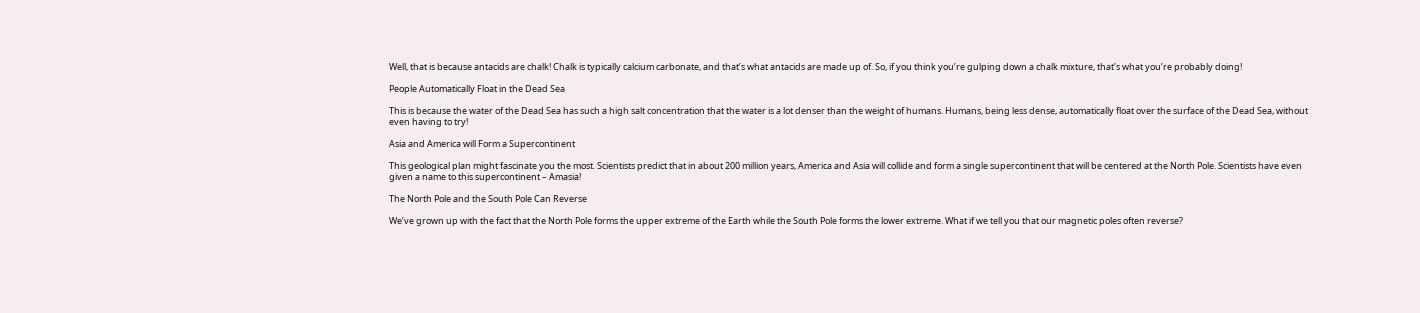Well, that is because antacids are chalk! Chalk is typically calcium carbonate, and that’s what antacids are made up of. So, if you think you’re gulping down a chalk mixture, that’s what you’re probably doing!

People Automatically Float in the Dead Sea

This is because the water of the Dead Sea has such a high salt concentration that the water is a lot denser than the weight of humans. Humans, being less dense, automatically float over the surface of the Dead Sea, without even having to try!

Asia and America will Form a Supercontinent

This geological plan might fascinate you the most. Scientists predict that in about 200 million years, America and Asia will collide and form a single supercontinent that will be centered at the North Pole. Scientists have even given a name to this supercontinent – Amasia!

The North Pole and the South Pole Can Reverse

We’ve grown up with the fact that the North Pole forms the upper extreme of the Earth while the South Pole forms the lower extreme. What if we tell you that our magnetic poles often reverse?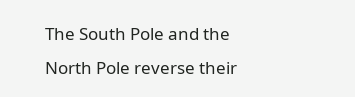The South Pole and the North Pole reverse their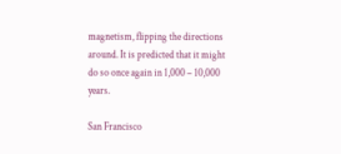magnetism, flipping the directions around. It is predicted that it might do so once again in 1,000 – 10,000 years.

San Francisco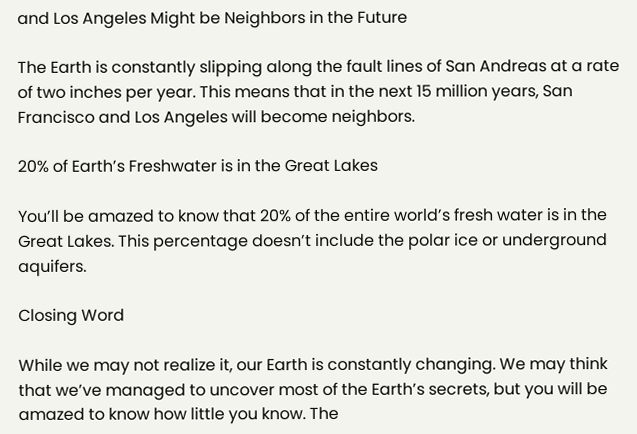and Los Angeles Might be Neighbors in the Future

The Earth is constantly slipping along the fault lines of San Andreas at a rate of two inches per year. This means that in the next 15 million years, San Francisco and Los Angeles will become neighbors.

20% of Earth’s Freshwater is in the Great Lakes

You’ll be amazed to know that 20% of the entire world’s fresh water is in the Great Lakes. This percentage doesn’t include the polar ice or underground aquifers.

Closing Word

While we may not realize it, our Earth is constantly changing. We may think that we’ve managed to uncover most of the Earth’s secrets, but you will be amazed to know how little you know. The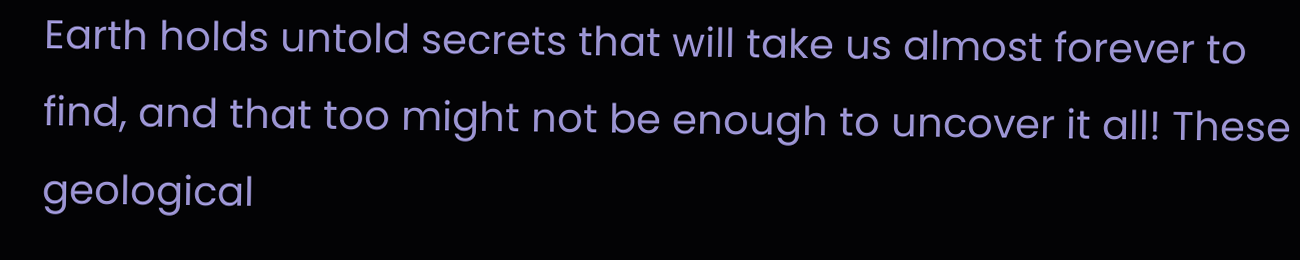Earth holds untold secrets that will take us almost forever to find, and that too might not be enough to uncover it all! These geological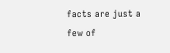facts are just a few of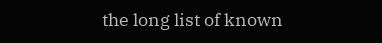the long list of known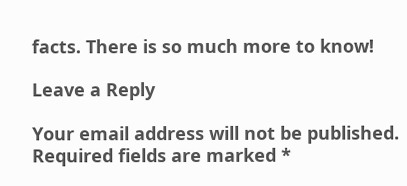facts. There is so much more to know!

Leave a Reply

Your email address will not be published. Required fields are marked *